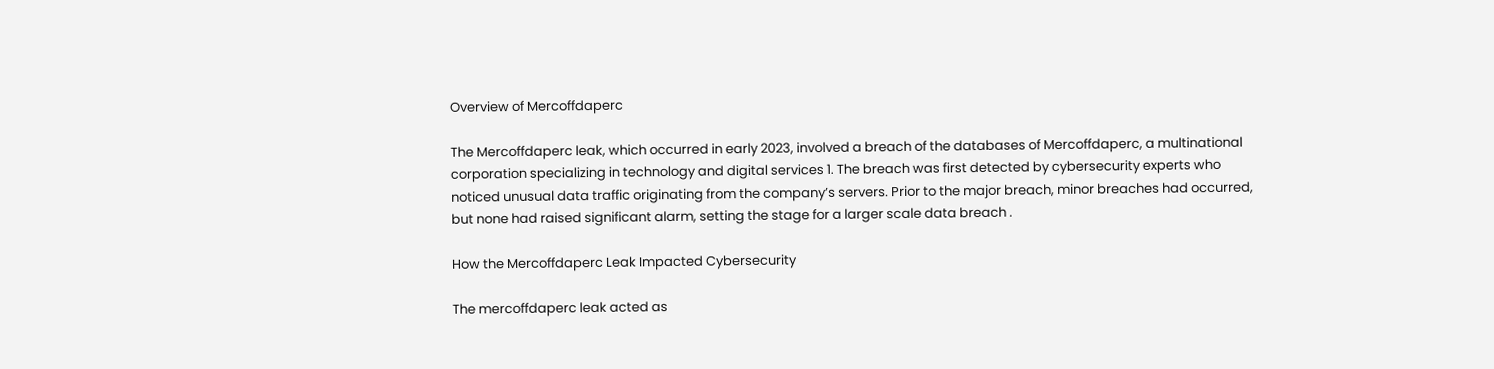Overview of Mercoffdaperc

The Mercoffdaperc leak, which occurred in early 2023, involved a breach of the databases of Mercoffdaperc, a multinational corporation specializing in technology and digital services 1. The breach was first detected by cybersecurity experts who noticed unusual data traffic originating from the company’s servers. Prior to the major breach, minor breaches had occurred, but none had raised significant alarm, setting the stage for a larger scale data breach .

How the Mercoffdaperc Leak Impacted Cybersecurity

The mercoffdaperc leak acted as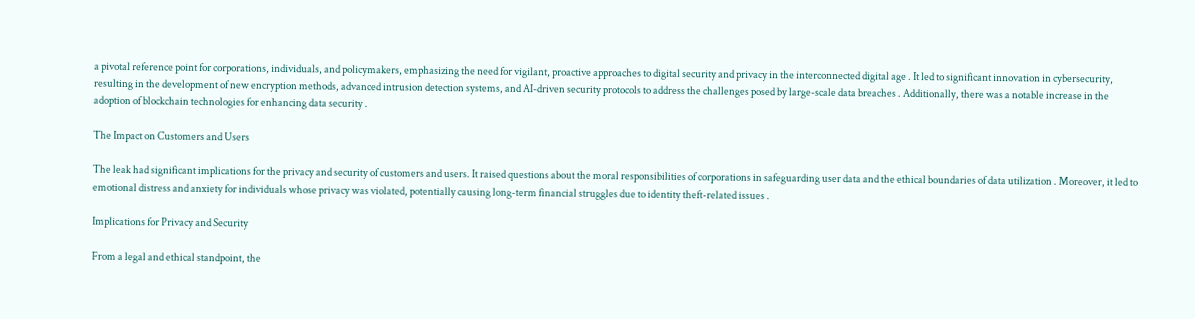a pivotal reference point for corporations, individuals, and policymakers, emphasizing the need for vigilant, proactive approaches to digital security and privacy in the interconnected digital age . It led to significant innovation in cybersecurity, resulting in the development of new encryption methods, advanced intrusion detection systems, and AI-driven security protocols to address the challenges posed by large-scale data breaches . Additionally, there was a notable increase in the adoption of blockchain technologies for enhancing data security .

The Impact on Customers and Users

The leak had significant implications for the privacy and security of customers and users. It raised questions about the moral responsibilities of corporations in safeguarding user data and the ethical boundaries of data utilization . Moreover, it led to emotional distress and anxiety for individuals whose privacy was violated, potentially causing long-term financial struggles due to identity theft-related issues .

Implications for Privacy and Security

From a legal and ethical standpoint, the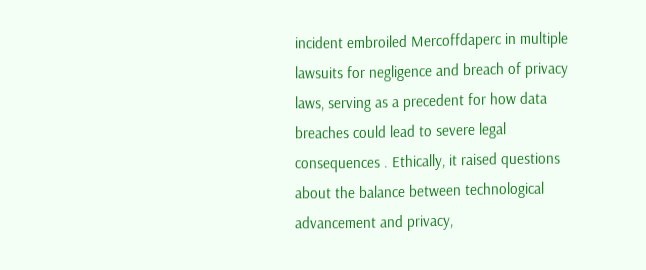incident embroiled Mercoffdaperc in multiple lawsuits for negligence and breach of privacy laws, serving as a precedent for how data breaches could lead to severe legal consequences . Ethically, it raised questions about the balance between technological advancement and privacy,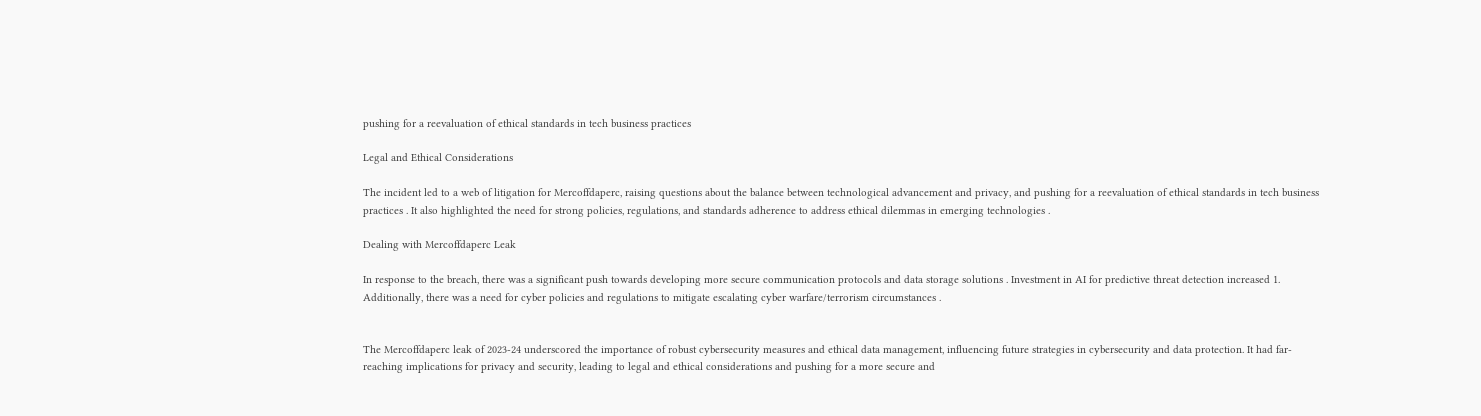pushing for a reevaluation of ethical standards in tech business practices

Legal and Ethical Considerations

The incident led to a web of litigation for Mercoffdaperc, raising questions about the balance between technological advancement and privacy, and pushing for a reevaluation of ethical standards in tech business practices . It also highlighted the need for strong policies, regulations, and standards adherence to address ethical dilemmas in emerging technologies .

Dealing with Mercoffdaperc Leak

In response to the breach, there was a significant push towards developing more secure communication protocols and data storage solutions . Investment in AI for predictive threat detection increased 1. Additionally, there was a need for cyber policies and regulations to mitigate escalating cyber warfare/terrorism circumstances .


The Mercoffdaperc leak of 2023-24 underscored the importance of robust cybersecurity measures and ethical data management, influencing future strategies in cybersecurity and data protection. It had far-reaching implications for privacy and security, leading to legal and ethical considerations and pushing for a more secure and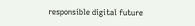responsible digital future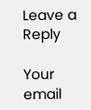Leave a Reply

Your email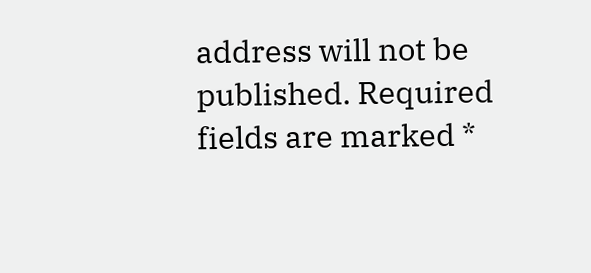address will not be published. Required fields are marked *